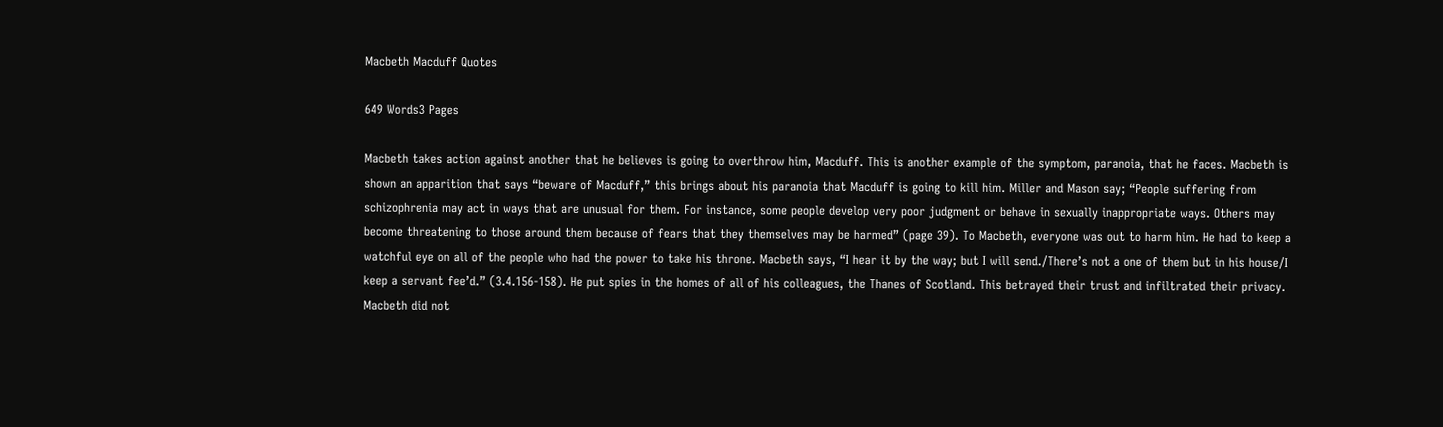Macbeth Macduff Quotes

649 Words3 Pages

Macbeth takes action against another that he believes is going to overthrow him, Macduff. This is another example of the symptom, paranoia, that he faces. Macbeth is shown an apparition that says “beware of Macduff,” this brings about his paranoia that Macduff is going to kill him. Miller and Mason say; “People suffering from schizophrenia may act in ways that are unusual for them. For instance, some people develop very poor judgment or behave in sexually inappropriate ways. Others may become threatening to those around them because of fears that they themselves may be harmed” (page 39). To Macbeth, everyone was out to harm him. He had to keep a watchful eye on all of the people who had the power to take his throne. Macbeth says, “I hear it by the way; but I will send./There’s not a one of them but in his house/I keep a servant fee’d.” (3.4.156-158). He put spies in the homes of all of his colleagues, the Thanes of Scotland. This betrayed their trust and infiltrated their privacy. Macbeth did not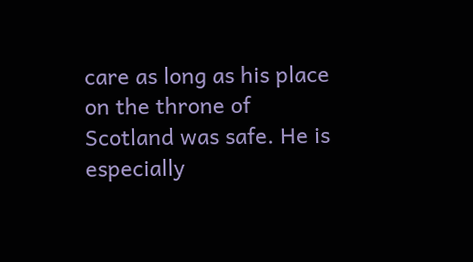care as long as his place on the throne of Scotland was safe. He is especially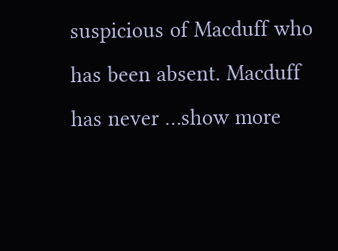suspicious of Macduff who has been absent. Macduff has never …show more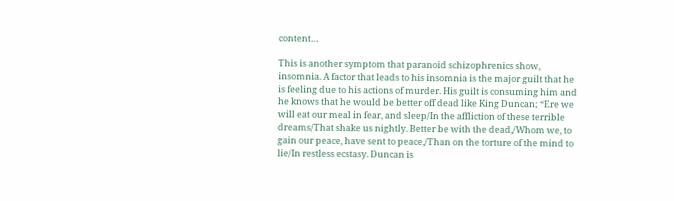content…

This is another symptom that paranoid schizophrenics show, insomnia. A factor that leads to his insomnia is the major guilt that he is feeling due to his actions of murder. His guilt is consuming him and he knows that he would be better off dead like King Duncan; “Ere we will eat our meal in fear, and sleep/In the affliction of these terrible dreams/That shake us nightly. Better be with the dead,/Whom we, to gain our peace, have sent to peace,/Than on the torture of the mind to lie/In restless ecstasy. Duncan is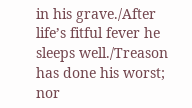in his grave./After life’s fitful fever he sleeps well./Treason has done his worst; nor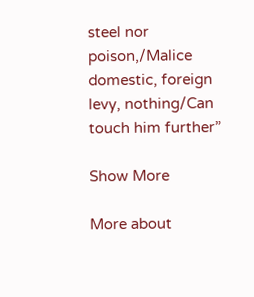steel nor poison,/Malice domestic, foreign levy, nothing/Can touch him further”

Show More

More about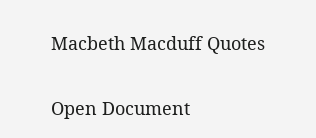Macbeth Macduff Quotes

Open Document